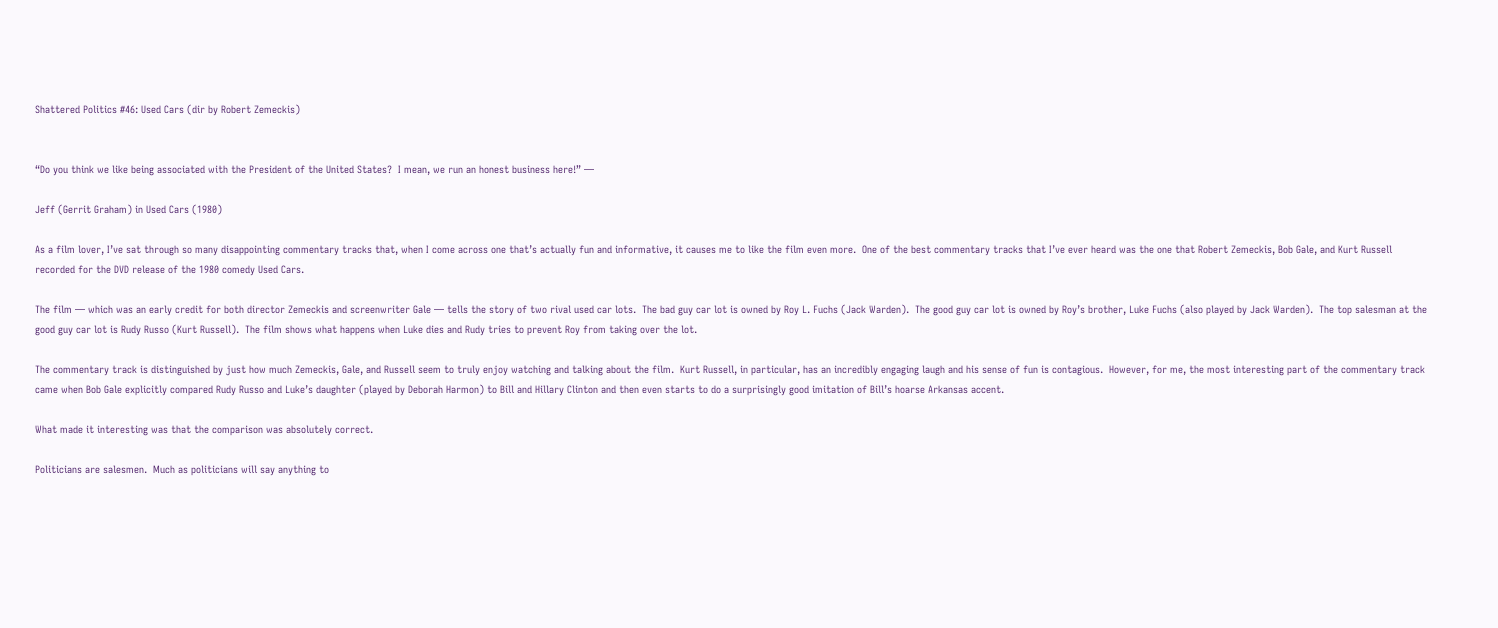Shattered Politics #46: Used Cars (dir by Robert Zemeckis)


“Do you think we like being associated with the President of the United States?  I mean, we run an honest business here!” —

Jeff (Gerrit Graham) in Used Cars (1980)

As a film lover, I’ve sat through so many disappointing commentary tracks that, when I come across one that’s actually fun and informative, it causes me to like the film even more.  One of the best commentary tracks that I’ve ever heard was the one that Robert Zemeckis, Bob Gale, and Kurt Russell recorded for the DVD release of the 1980 comedy Used Cars.

The film — which was an early credit for both director Zemeckis and screenwriter Gale — tells the story of two rival used car lots.  The bad guy car lot is owned by Roy L. Fuchs (Jack Warden).  The good guy car lot is owned by Roy’s brother, Luke Fuchs (also played by Jack Warden).  The top salesman at the good guy car lot is Rudy Russo (Kurt Russell).  The film shows what happens when Luke dies and Rudy tries to prevent Roy from taking over the lot.

The commentary track is distinguished by just how much Zemeckis, Gale, and Russell seem to truly enjoy watching and talking about the film.  Kurt Russell, in particular, has an incredibly engaging laugh and his sense of fun is contagious.  However, for me, the most interesting part of the commentary track came when Bob Gale explicitly compared Rudy Russo and Luke’s daughter (played by Deborah Harmon) to Bill and Hillary Clinton and then even starts to do a surprisingly good imitation of Bill’s hoarse Arkansas accent.

What made it interesting was that the comparison was absolutely correct.

Politicians are salesmen.  Much as politicians will say anything to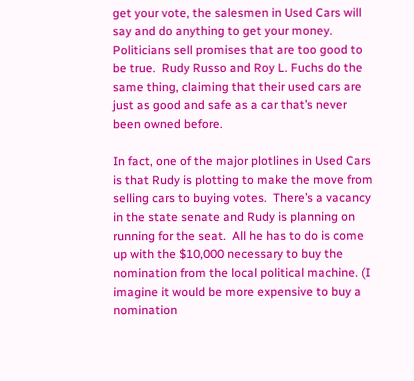get your vote, the salesmen in Used Cars will say and do anything to get your money.  Politicians sell promises that are too good to be true.  Rudy Russo and Roy L. Fuchs do the same thing, claiming that their used cars are just as good and safe as a car that’s never been owned before.

In fact, one of the major plotlines in Used Cars is that Rudy is plotting to make the move from selling cars to buying votes.  There’s a vacancy in the state senate and Rudy is planning on running for the seat.  All he has to do is come up with the $10,000 necessary to buy the nomination from the local political machine. (I imagine it would be more expensive to buy a nomination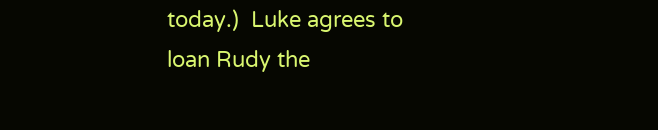today.)  Luke agrees to loan Rudy the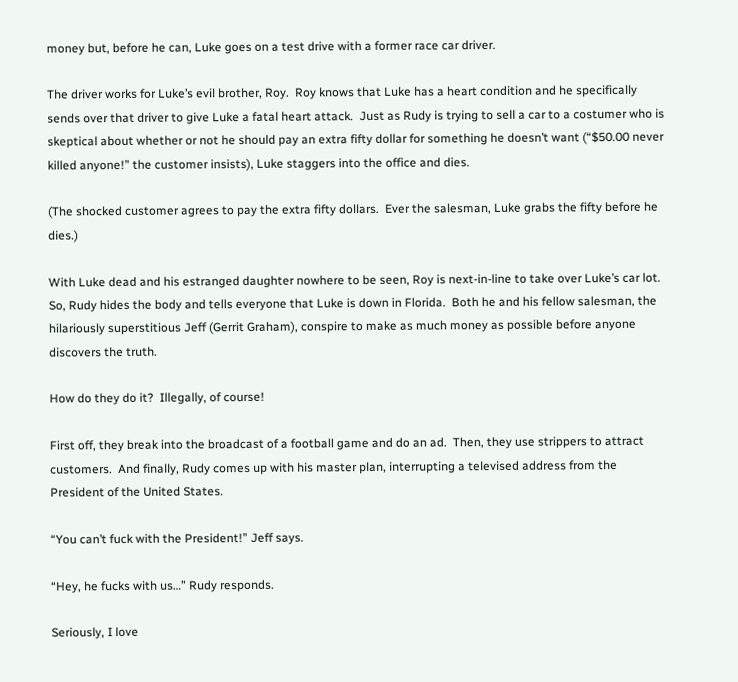money but, before he can, Luke goes on a test drive with a former race car driver.

The driver works for Luke’s evil brother, Roy.  Roy knows that Luke has a heart condition and he specifically sends over that driver to give Luke a fatal heart attack.  Just as Rudy is trying to sell a car to a costumer who is skeptical about whether or not he should pay an extra fifty dollar for something he doesn’t want (“$50.00 never killed anyone!” the customer insists), Luke staggers into the office and dies.

(The shocked customer agrees to pay the extra fifty dollars.  Ever the salesman, Luke grabs the fifty before he dies.)

With Luke dead and his estranged daughter nowhere to be seen, Roy is next-in-line to take over Luke’s car lot.  So, Rudy hides the body and tells everyone that Luke is down in Florida.  Both he and his fellow salesman, the hilariously superstitious Jeff (Gerrit Graham), conspire to make as much money as possible before anyone discovers the truth.

How do they do it?  Illegally, of course!

First off, they break into the broadcast of a football game and do an ad.  Then, they use strippers to attract customers.  And finally, Rudy comes up with his master plan, interrupting a televised address from the President of the United States.

“You can’t fuck with the President!” Jeff says.

“Hey, he fucks with us…” Rudy responds.

Seriously, I love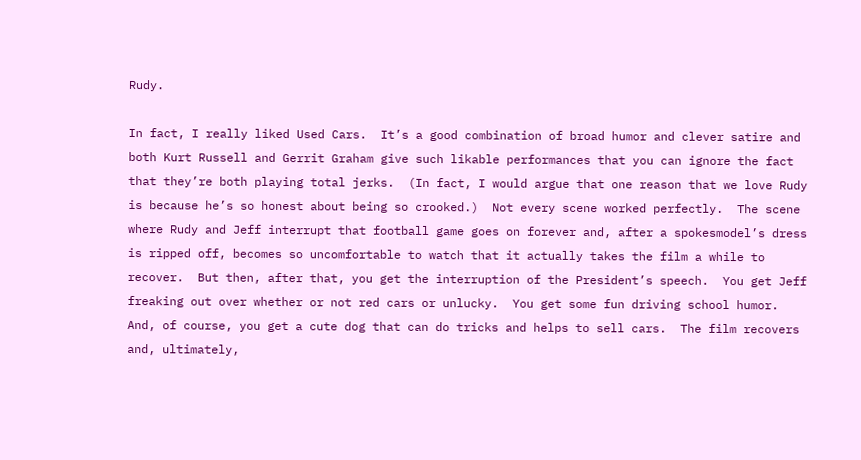Rudy.

In fact, I really liked Used Cars.  It’s a good combination of broad humor and clever satire and both Kurt Russell and Gerrit Graham give such likable performances that you can ignore the fact that they’re both playing total jerks.  (In fact, I would argue that one reason that we love Rudy is because he’s so honest about being so crooked.)  Not every scene worked perfectly.  The scene where Rudy and Jeff interrupt that football game goes on forever and, after a spokesmodel’s dress is ripped off, becomes so uncomfortable to watch that it actually takes the film a while to recover.  But then, after that, you get the interruption of the President’s speech.  You get Jeff freaking out over whether or not red cars or unlucky.  You get some fun driving school humor.  And, of course, you get a cute dog that can do tricks and helps to sell cars.  The film recovers and, ultimately,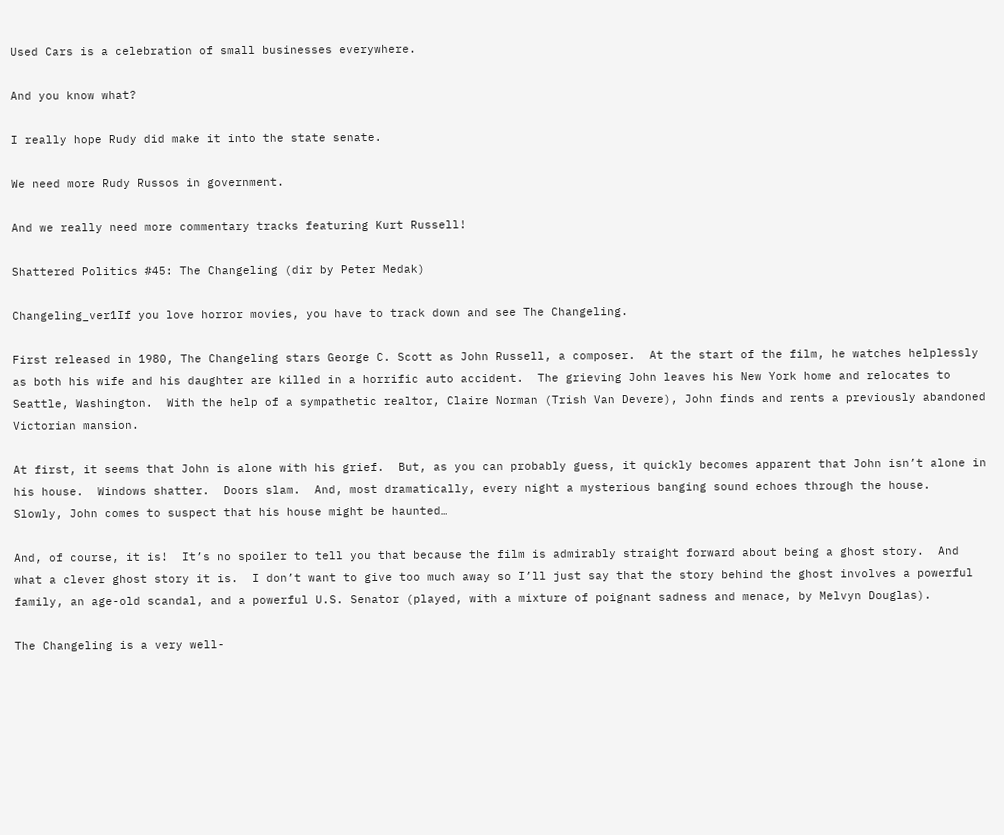Used Cars is a celebration of small businesses everywhere.

And you know what?

I really hope Rudy did make it into the state senate.

We need more Rudy Russos in government.

And we really need more commentary tracks featuring Kurt Russell!

Shattered Politics #45: The Changeling (dir by Peter Medak)

Changeling_ver1If you love horror movies, you have to track down and see The Changeling.

First released in 1980, The Changeling stars George C. Scott as John Russell, a composer.  At the start of the film, he watches helplessly as both his wife and his daughter are killed in a horrific auto accident.  The grieving John leaves his New York home and relocates to Seattle, Washington.  With the help of a sympathetic realtor, Claire Norman (Trish Van Devere), John finds and rents a previously abandoned Victorian mansion.

At first, it seems that John is alone with his grief.  But, as you can probably guess, it quickly becomes apparent that John isn’t alone in his house.  Windows shatter.  Doors slam.  And, most dramatically, every night a mysterious banging sound echoes through the house.  Slowly, John comes to suspect that his house might be haunted…

And, of course, it is!  It’s no spoiler to tell you that because the film is admirably straight forward about being a ghost story.  And what a clever ghost story it is.  I don’t want to give too much away so I’ll just say that the story behind the ghost involves a powerful family, an age-old scandal, and a powerful U.S. Senator (played, with a mixture of poignant sadness and menace, by Melvyn Douglas).

The Changeling is a very well-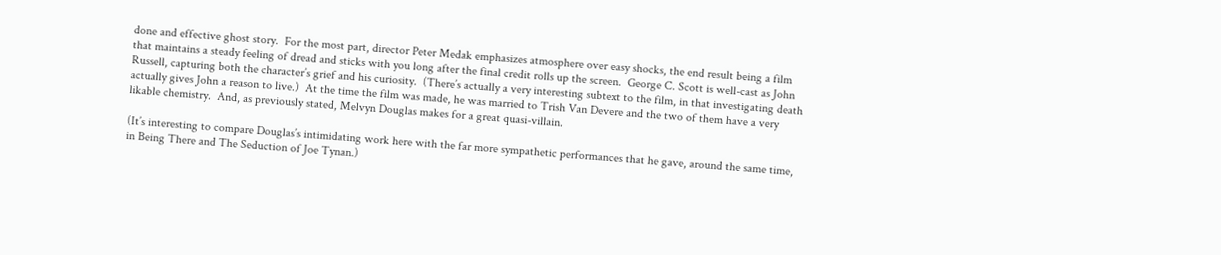done and effective ghost story.  For the most part, director Peter Medak emphasizes atmosphere over easy shocks, the end result being a film that maintains a steady feeling of dread and sticks with you long after the final credit rolls up the screen.  George C. Scott is well-cast as John Russell, capturing both the character’s grief and his curiosity.  (There’s actually a very interesting subtext to the film, in that investigating death actually gives John a reason to live.)  At the time the film was made, he was married to Trish Van Devere and the two of them have a very likable chemistry.  And, as previously stated, Melvyn Douglas makes for a great quasi-villain.

(It’s interesting to compare Douglas’s intimidating work here with the far more sympathetic performances that he gave, around the same time, in Being There and The Seduction of Joe Tynan.)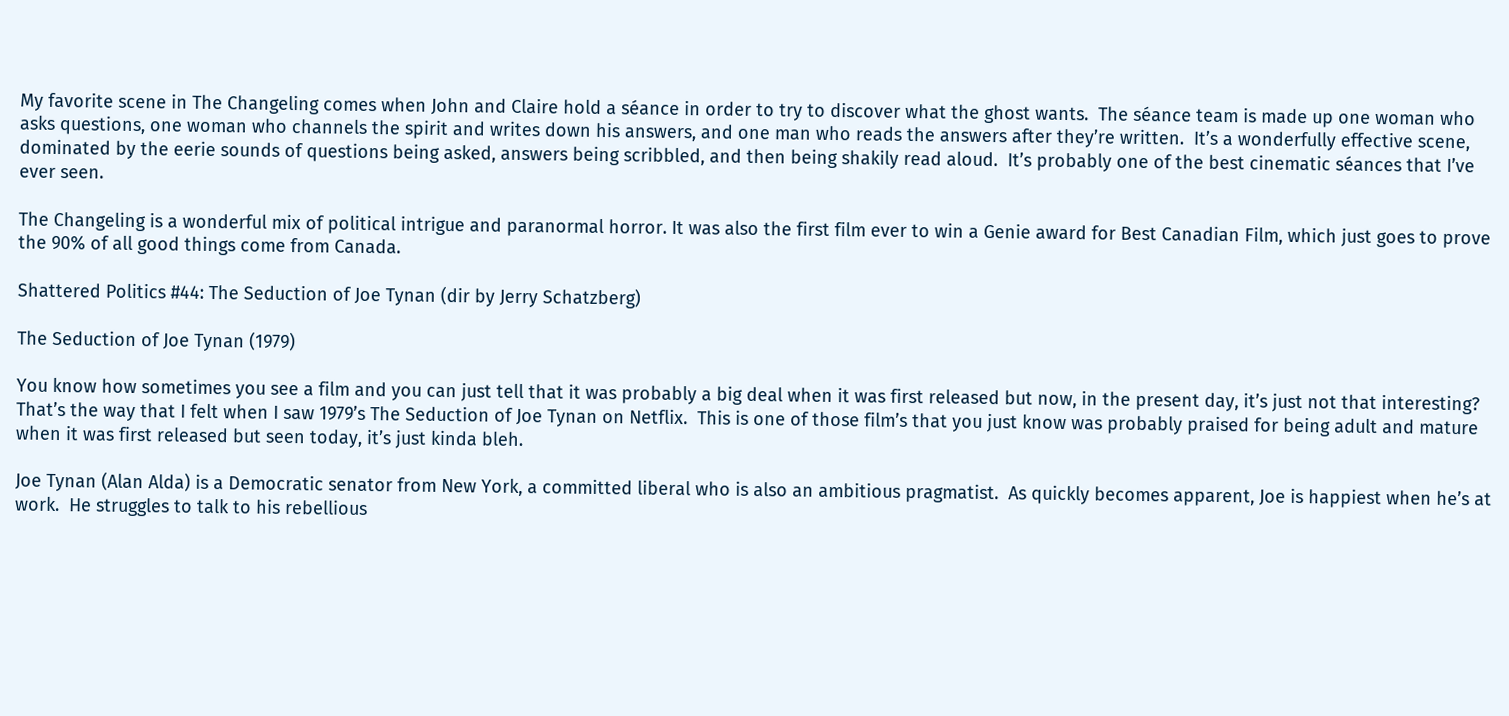My favorite scene in The Changeling comes when John and Claire hold a séance in order to try to discover what the ghost wants.  The séance team is made up one woman who asks questions, one woman who channels the spirit and writes down his answers, and one man who reads the answers after they’re written.  It’s a wonderfully effective scene, dominated by the eerie sounds of questions being asked, answers being scribbled, and then being shakily read aloud.  It’s probably one of the best cinematic séances that I’ve ever seen.

The Changeling is a wonderful mix of political intrigue and paranormal horror. It was also the first film ever to win a Genie award for Best Canadian Film, which just goes to prove the 90% of all good things come from Canada.

Shattered Politics #44: The Seduction of Joe Tynan (dir by Jerry Schatzberg)

The Seduction of Joe Tynan (1979)

You know how sometimes you see a film and you can just tell that it was probably a big deal when it was first released but now, in the present day, it’s just not that interesting?  That’s the way that I felt when I saw 1979’s The Seduction of Joe Tynan on Netflix.  This is one of those film’s that you just know was probably praised for being adult and mature when it was first released but seen today, it’s just kinda bleh.

Joe Tynan (Alan Alda) is a Democratic senator from New York, a committed liberal who is also an ambitious pragmatist.  As quickly becomes apparent, Joe is happiest when he’s at work.  He struggles to talk to his rebellious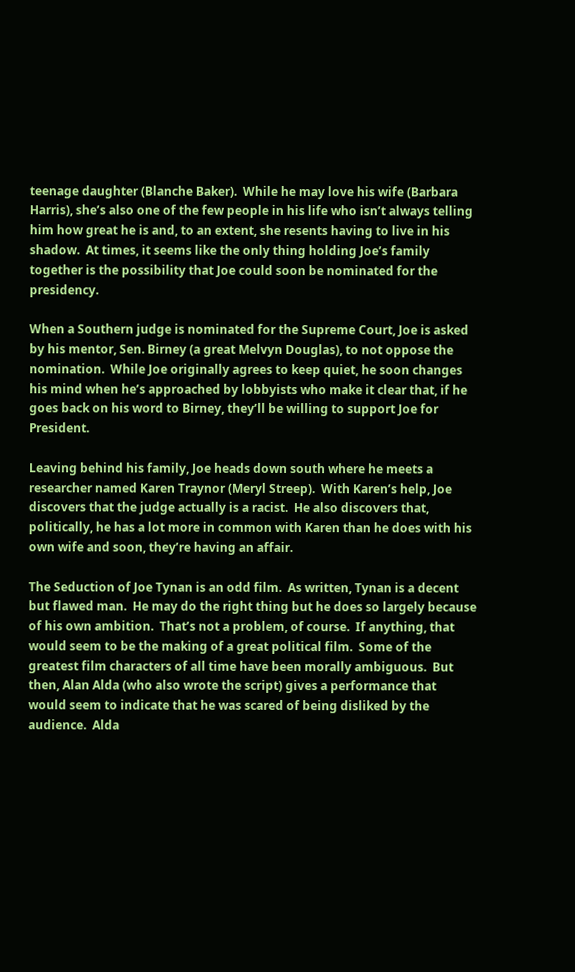teenage daughter (Blanche Baker).  While he may love his wife (Barbara Harris), she’s also one of the few people in his life who isn’t always telling him how great he is and, to an extent, she resents having to live in his shadow.  At times, it seems like the only thing holding Joe’s family together is the possibility that Joe could soon be nominated for the presidency.

When a Southern judge is nominated for the Supreme Court, Joe is asked by his mentor, Sen. Birney (a great Melvyn Douglas), to not oppose the nomination.  While Joe originally agrees to keep quiet, he soon changes his mind when he’s approached by lobbyists who make it clear that, if he goes back on his word to Birney, they’ll be willing to support Joe for President.

Leaving behind his family, Joe heads down south where he meets a researcher named Karen Traynor (Meryl Streep).  With Karen’s help, Joe discovers that the judge actually is a racist.  He also discovers that, politically, he has a lot more in common with Karen than he does with his own wife and soon, they’re having an affair.

The Seduction of Joe Tynan is an odd film.  As written, Tynan is a decent but flawed man.  He may do the right thing but he does so largely because of his own ambition.  That’s not a problem, of course.  If anything, that would seem to be the making of a great political film.  Some of the greatest film characters of all time have been morally ambiguous.  But then, Alan Alda (who also wrote the script) gives a performance that would seem to indicate that he was scared of being disliked by the audience.  Alda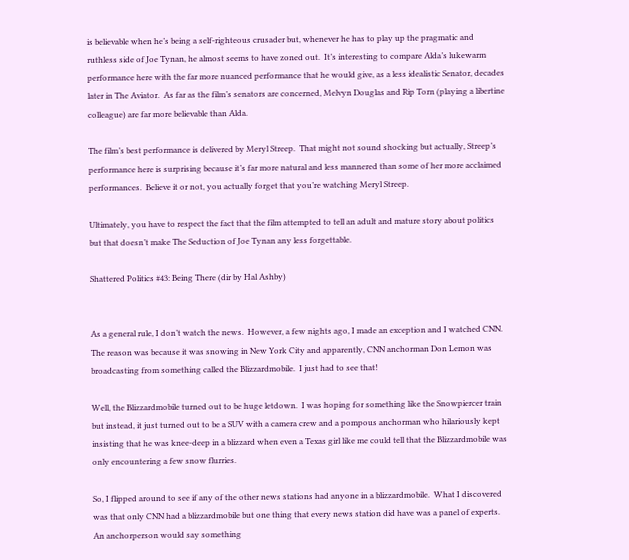is believable when he’s being a self-righteous crusader but, whenever he has to play up the pragmatic and ruthless side of Joe Tynan, he almost seems to have zoned out.  It’s interesting to compare Alda’s lukewarm performance here with the far more nuanced performance that he would give, as a less idealistic Senator, decades later in The Aviator.  As far as the film’s senators are concerned, Melvyn Douglas and Rip Torn (playing a libertine colleague) are far more believable than Alda.

The film’s best performance is delivered by Meryl Streep.  That might not sound shocking but actually, Streep’s performance here is surprising because it’s far more natural and less mannered than some of her more acclaimed performances.  Believe it or not, you actually forget that you’re watching Meryl Streep.

Ultimately, you have to respect the fact that the film attempted to tell an adult and mature story about politics but that doesn’t make The Seduction of Joe Tynan any less forgettable.

Shattered Politics #43: Being There (dir by Hal Ashby)


As a general rule, I don’t watch the news.  However, a few nights ago, I made an exception and I watched CNN.  The reason was because it was snowing in New York City and apparently, CNN anchorman Don Lemon was broadcasting from something called the Blizzardmobile.  I just had to see that!

Well, the Blizzardmobile turned out to be huge letdown.  I was hoping for something like the Snowpiercer train but instead, it just turned out to be a SUV with a camera crew and a pompous anchorman who hilariously kept insisting that he was knee-deep in a blizzard when even a Texas girl like me could tell that the Blizzardmobile was only encountering a few snow flurries.

So, I flipped around to see if any of the other news stations had anyone in a blizzardmobile.  What I discovered was that only CNN had a blizzardmobile but one thing that every news station did have was a panel of experts.  An anchorperson would say something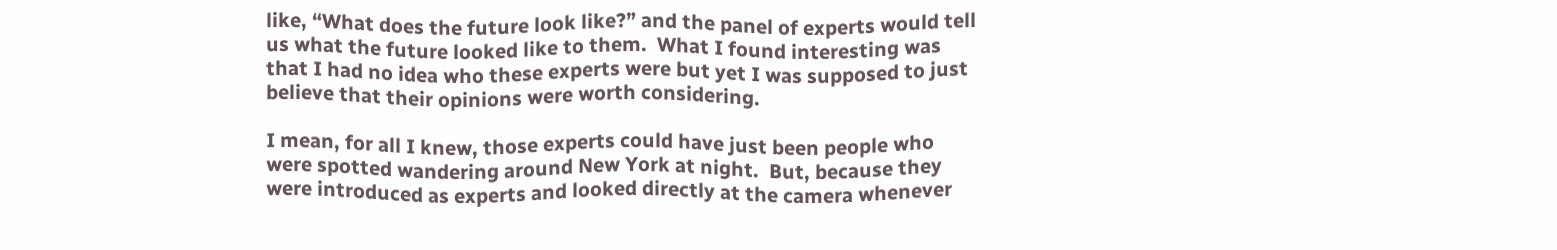like, “What does the future look like?” and the panel of experts would tell us what the future looked like to them.  What I found interesting was that I had no idea who these experts were but yet I was supposed to just believe that their opinions were worth considering.

I mean, for all I knew, those experts could have just been people who were spotted wandering around New York at night.  But, because they were introduced as experts and looked directly at the camera whenever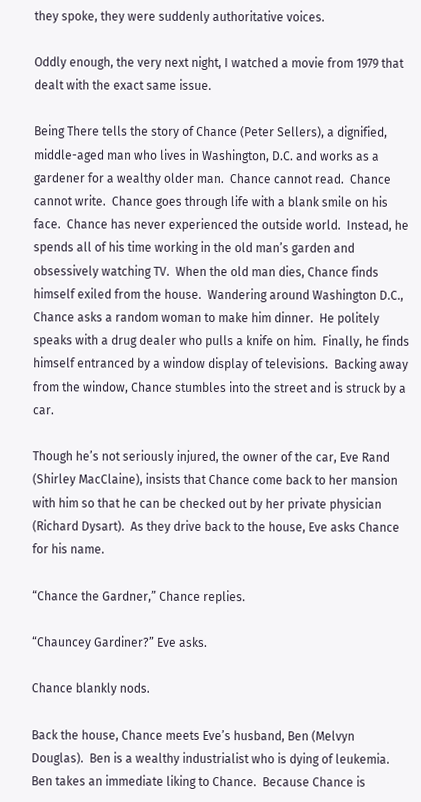they spoke, they were suddenly authoritative voices.

Oddly enough, the very next night, I watched a movie from 1979 that dealt with the exact same issue.

Being There tells the story of Chance (Peter Sellers), a dignified, middle-aged man who lives in Washington, D.C. and works as a gardener for a wealthy older man.  Chance cannot read.  Chance cannot write.  Chance goes through life with a blank smile on his face.  Chance has never experienced the outside world.  Instead, he spends all of his time working in the old man’s garden and obsessively watching TV.  When the old man dies, Chance finds himself exiled from the house.  Wandering around Washington D.C., Chance asks a random woman to make him dinner.  He politely speaks with a drug dealer who pulls a knife on him.  Finally, he finds himself entranced by a window display of televisions.  Backing away from the window, Chance stumbles into the street and is struck by a car.

Though he’s not seriously injured, the owner of the car, Eve Rand (Shirley MacClaine), insists that Chance come back to her mansion with him so that he can be checked out by her private physician (Richard Dysart).  As they drive back to the house, Eve asks Chance for his name.

“Chance the Gardner,” Chance replies.

“Chauncey Gardiner?” Eve asks.

Chance blankly nods.

Back the house, Chance meets Eve’s husband, Ben (Melvyn Douglas).  Ben is a wealthy industrialist who is dying of leukemia.  Ben takes an immediate liking to Chance.  Because Chance is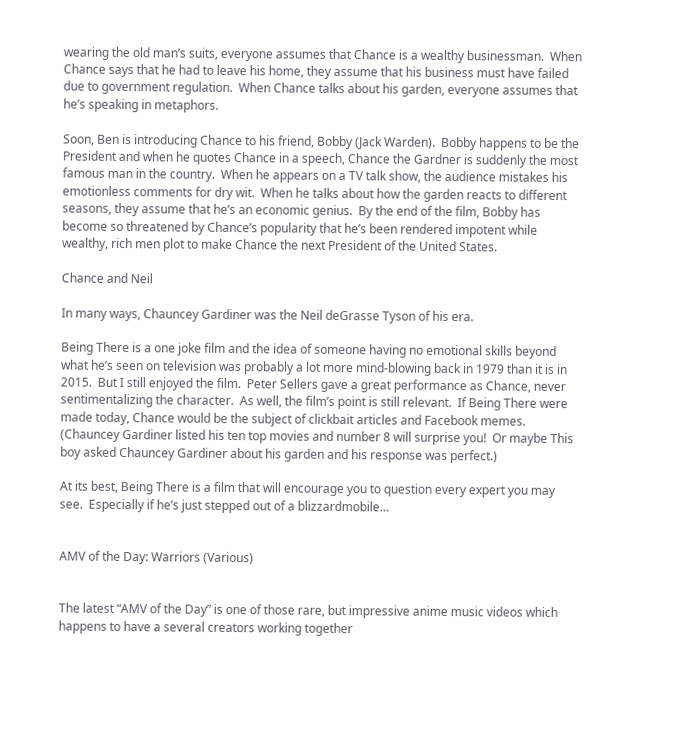wearing the old man’s suits, everyone assumes that Chance is a wealthy businessman.  When Chance says that he had to leave his home, they assume that his business must have failed due to government regulation.  When Chance talks about his garden, everyone assumes that he’s speaking in metaphors.

Soon, Ben is introducing Chance to his friend, Bobby (Jack Warden).  Bobby happens to be the President and when he quotes Chance in a speech, Chance the Gardner is suddenly the most famous man in the country.  When he appears on a TV talk show, the audience mistakes his emotionless comments for dry wit.  When he talks about how the garden reacts to different seasons, they assume that he’s an economic genius.  By the end of the film, Bobby has become so threatened by Chance’s popularity that he’s been rendered impotent while wealthy, rich men plot to make Chance the next President of the United States.

Chance and Neil

In many ways, Chauncey Gardiner was the Neil deGrasse Tyson of his era.

Being There is a one joke film and the idea of someone having no emotional skills beyond what he’s seen on television was probably a lot more mind-blowing back in 1979 than it is in 2015.  But I still enjoyed the film.  Peter Sellers gave a great performance as Chance, never sentimentalizing the character.  As well, the film’s point is still relevant.  If Being There were made today, Chance would be the subject of clickbait articles and Facebook memes.  (Chauncey Gardiner listed his ten top movies and number 8 will surprise you!  Or maybe This boy asked Chauncey Gardiner about his garden and his response was perfect.)

At its best, Being There is a film that will encourage you to question every expert you may see.  Especially if he’s just stepped out of a blizzardmobile…


AMV of the Day: Warriors (Various)


The latest “AMV of the Day” is one of those rare, but impressive anime music videos which happens to have a several creators working together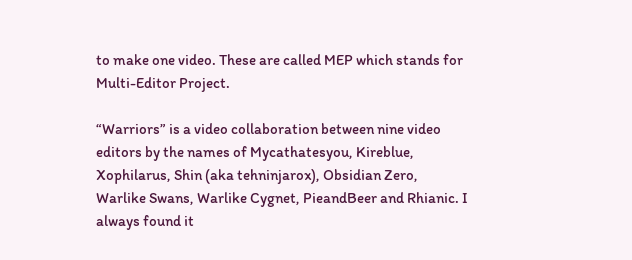to make one video. These are called MEP which stands for Multi-Editor Project.

“Warriors” is a video collaboration between nine video editors by the names of Mycathatesyou, Kireblue, Xophilarus, Shin (aka tehninjarox), Obsidian Zero, Warlike Swans, Warlike Cygnet, PieandBeer and Rhianic. I always found it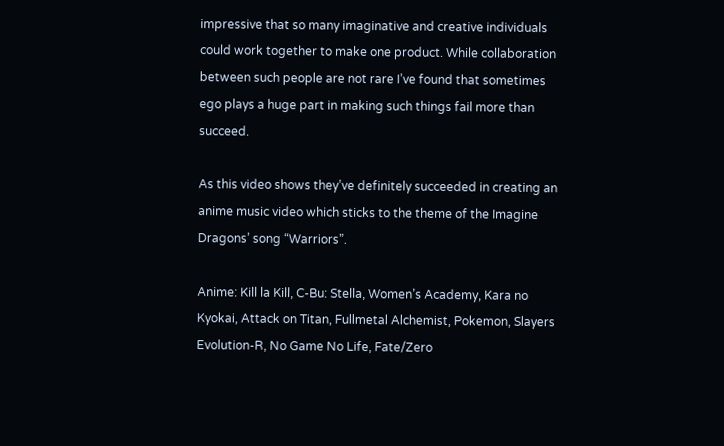impressive that so many imaginative and creative individuals could work together to make one product. While collaboration between such people are not rare I’ve found that sometimes ego plays a huge part in making such things fail more than succeed.

As this video shows they’ve definitely succeeded in creating an anime music video which sticks to the theme of the Imagine Dragons’ song “Warriors”.

Anime: Kill la Kill, C-Bu: Stella, Women’s Academy, Kara no Kyokai, Attack on Titan, Fullmetal Alchemist, Pokemon, Slayers Evolution-R, No Game No Life, Fate/Zero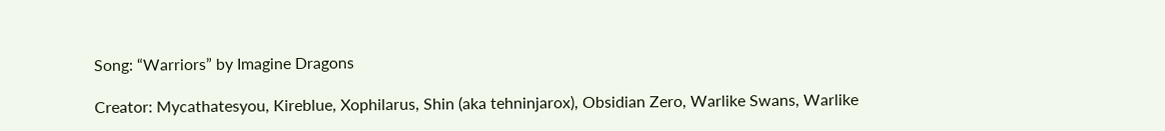Song: “Warriors” by Imagine Dragons

Creator: Mycathatesyou, Kireblue, Xophilarus, Shin (aka tehninjarox), Obsidian Zero, Warlike Swans, Warlike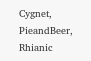Cygnet, PieandBeer, Rhianic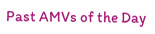Past AMVs of the Day